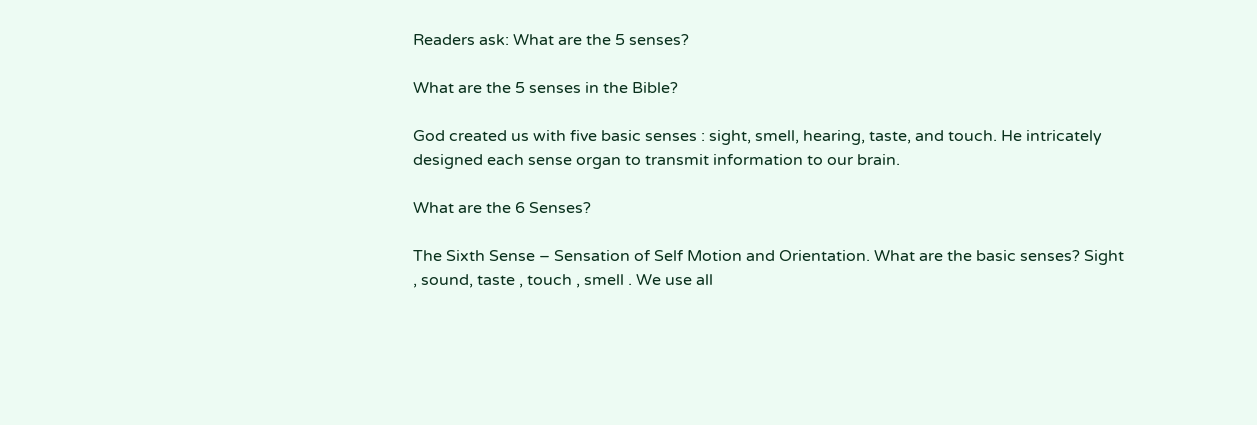Readers ask: What are the 5 senses?

What are the 5 senses in the Bible?

God created us with five basic senses : sight, smell, hearing, taste, and touch. He intricately designed each sense organ to transmit information to our brain.

What are the 6 Senses?

The Sixth Sense – Sensation of Self Motion and Orientation. What are the basic senses? Sight , sound, taste , touch , smell . We use all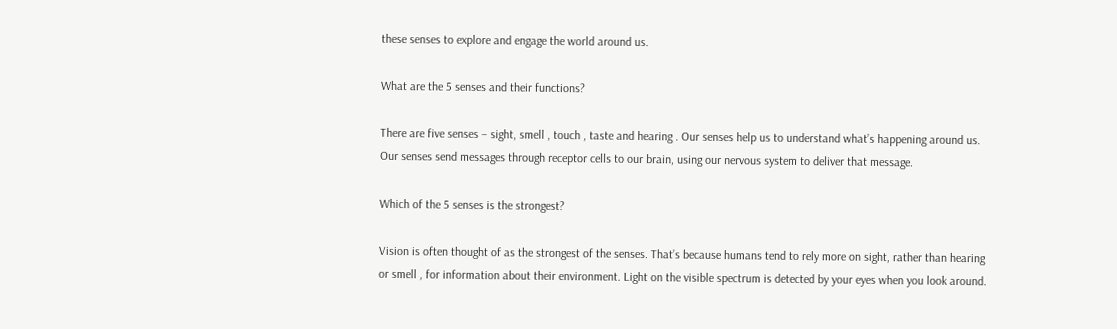these senses to explore and engage the world around us.

What are the 5 senses and their functions?

There are five senses – sight, smell , touch , taste and hearing . Our senses help us to understand what’s happening around us. Our senses send messages through receptor cells to our brain, using our nervous system to deliver that message.

Which of the 5 senses is the strongest?

Vision is often thought of as the strongest of the senses. That’s because humans tend to rely more on sight, rather than hearing or smell , for information about their environment. Light on the visible spectrum is detected by your eyes when you look around.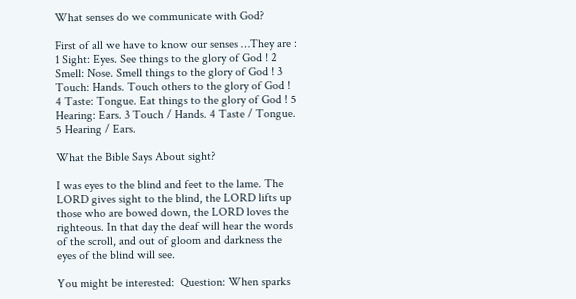What senses do we communicate with God?

First of all we have to know our senses …They are : 1 Sight: Eyes. See things to the glory of God ! 2 Smell: Nose. Smell things to the glory of God ! 3 Touch: Hands. Touch others to the glory of God ! 4 Taste: Tongue. Eat things to the glory of God ! 5 Hearing: Ears. 3 Touch / Hands. 4 Taste / Tongue. 5 Hearing / Ears.

What the Bible Says About sight?

I was eyes to the blind and feet to the lame. The LORD gives sight to the blind, the LORD lifts up those who are bowed down, the LORD loves the righteous. In that day the deaf will hear the words of the scroll, and out of gloom and darkness the eyes of the blind will see.

You might be interested:  Question: When sparks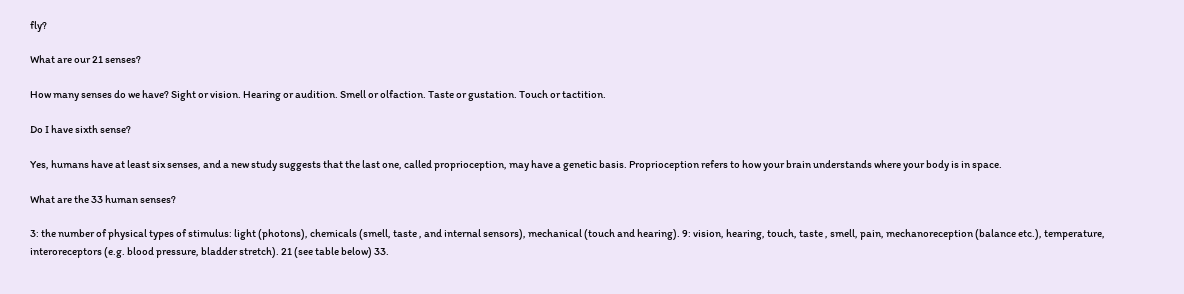fly?

What are our 21 senses?

How many senses do we have? Sight or vision. Hearing or audition. Smell or olfaction. Taste or gustation. Touch or tactition.

Do I have sixth sense?

Yes, humans have at least six senses, and a new study suggests that the last one, called proprioception, may have a genetic basis. Proprioception refers to how your brain understands where your body is in space.

What are the 33 human senses?

3: the number of physical types of stimulus: light (photons), chemicals (smell, taste , and internal sensors), mechanical (touch and hearing). 9: vision, hearing, touch, taste , smell, pain, mechanoreception (balance etc.), temperature, interoreceptors (e.g. blood pressure, bladder stretch). 21 (see table below) 33.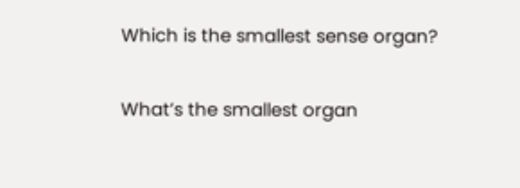Which is the smallest sense organ?

What’s the smallest organ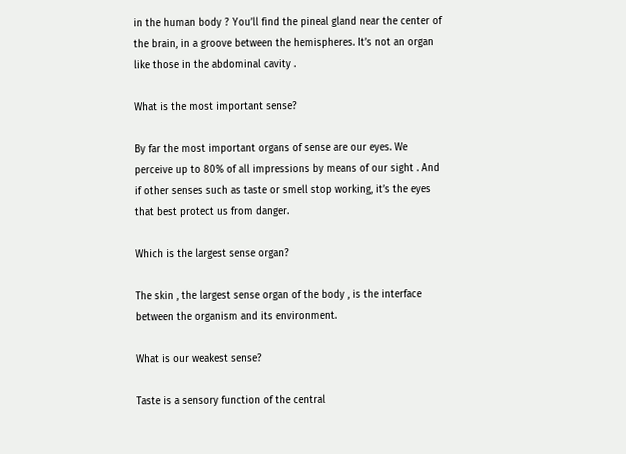in the human body ? You’ll find the pineal gland near the center of the brain, in a groove between the hemispheres. It’s not an organ like those in the abdominal cavity .

What is the most important sense?

By far the most important organs of sense are our eyes. We perceive up to 80% of all impressions by means of our sight . And if other senses such as taste or smell stop working, it’s the eyes that best protect us from danger.

Which is the largest sense organ?

The skin , the largest sense organ of the body , is the interface between the organism and its environment.

What is our weakest sense?

Taste is a sensory function of the central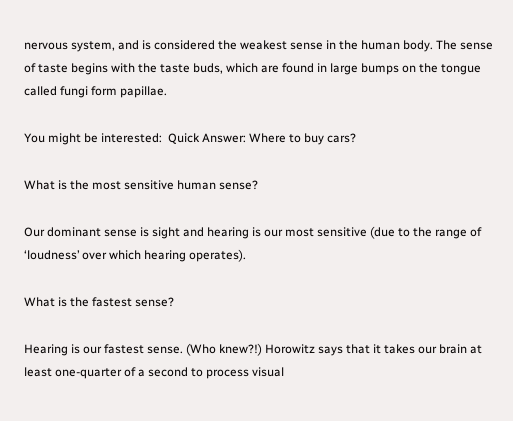nervous system, and is considered the weakest sense in the human body. The sense of taste begins with the taste buds, which are found in large bumps on the tongue called fungi form papillae.

You might be interested:  Quick Answer: Where to buy cars?

What is the most sensitive human sense?

Our dominant sense is sight and hearing is our most sensitive (due to the range of ‘loudness’ over which hearing operates).

What is the fastest sense?

Hearing is our fastest sense. (Who knew?!) Horowitz says that it takes our brain at least one-quarter of a second to process visual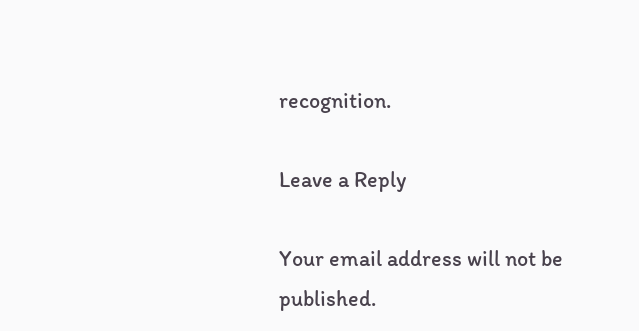recognition.

Leave a Reply

Your email address will not be published.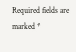Required fields are marked *